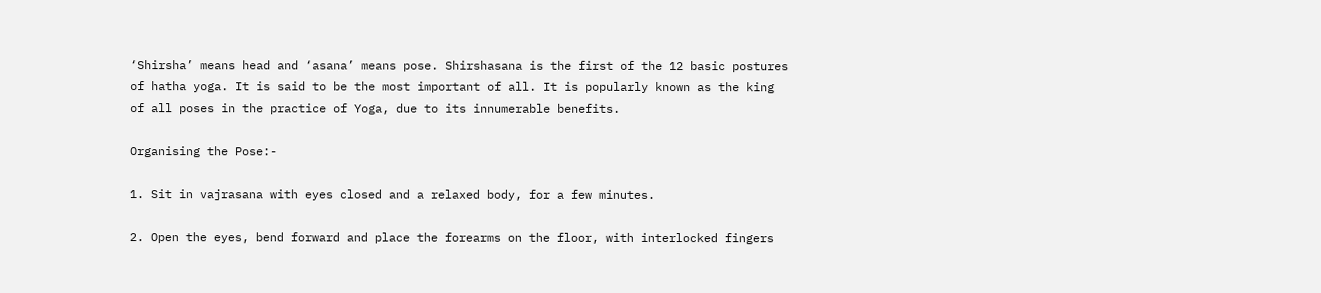‘Shirsha’ means head and ‘asana’ means pose. Shirshasana is the first of the 12 basic postures of hatha yoga. It is said to be the most important of all. It is popularly known as the king of all poses in the practice of Yoga, due to its innumerable benefits.

Organising the Pose:-

1. Sit in vajrasana with eyes closed and a relaxed body, for a few minutes.

2. Open the eyes, bend forward and place the forearms on the floor, with interlocked fingers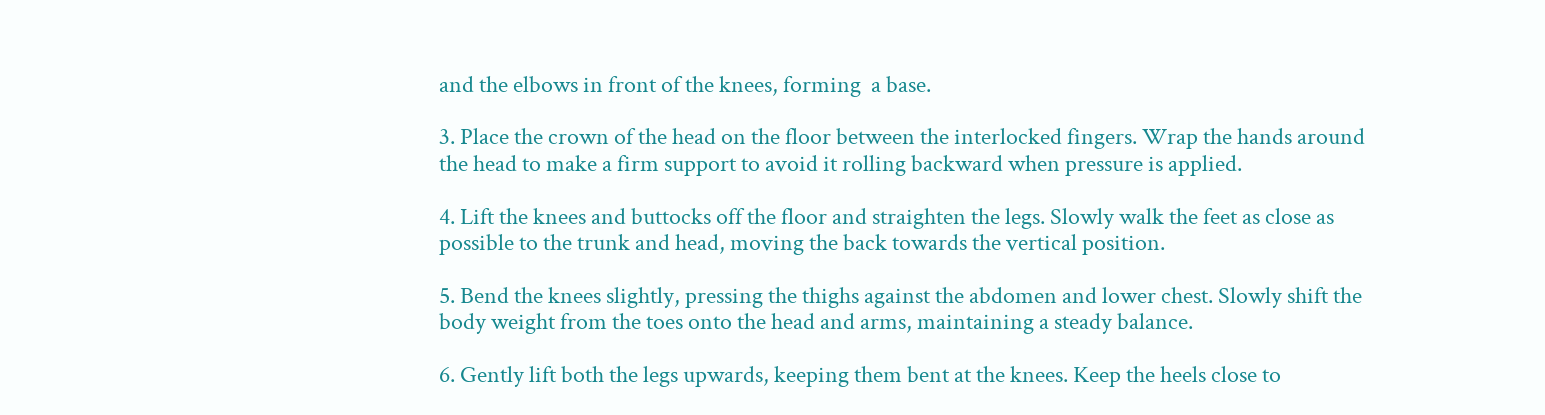and the elbows in front of the knees, forming  a base.

3. Place the crown of the head on the floor between the interlocked fingers. Wrap the hands around the head to make a firm support to avoid it rolling backward when pressure is applied.

4. Lift the knees and buttocks off the floor and straighten the legs. Slowly walk the feet as close as possible to the trunk and head, moving the back towards the vertical position.

5. Bend the knees slightly, pressing the thighs against the abdomen and lower chest. Slowly shift the body weight from the toes onto the head and arms, maintaining a steady balance.

6. Gently lift both the legs upwards, keeping them bent at the knees. Keep the heels close to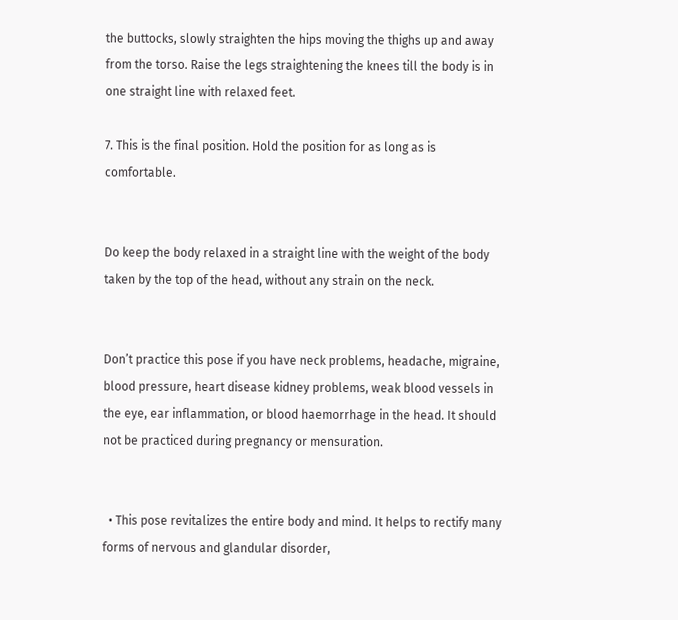the buttocks, slowly straighten the hips moving the thighs up and away from the torso. Raise the legs straightening the knees till the body is in one straight line with relaxed feet.

7. This is the final position. Hold the position for as long as is comfortable.


Do keep the body relaxed in a straight line with the weight of the body taken by the top of the head, without any strain on the neck.


Don’t practice this pose if you have neck problems, headache, migraine, blood pressure, heart disease kidney problems, weak blood vessels in the eye, ear inflammation, or blood haemorrhage in the head. It should not be practiced during pregnancy or mensuration.


  • This pose revitalizes the entire body and mind. It helps to rectify many forms of nervous and glandular disorder,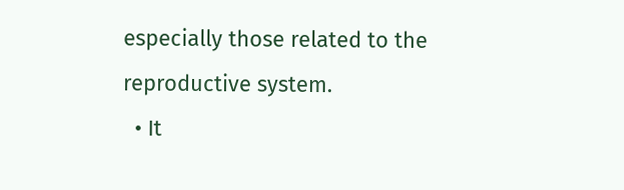especially those related to the reproductive system.
  • It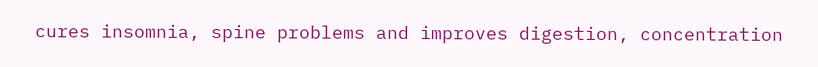cures insomnia, spine problems and improves digestion, concentration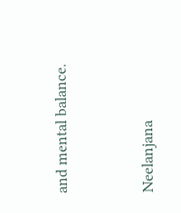and mental balance.


Neelanjana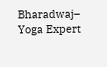Bharadwaj– Yoga Expert